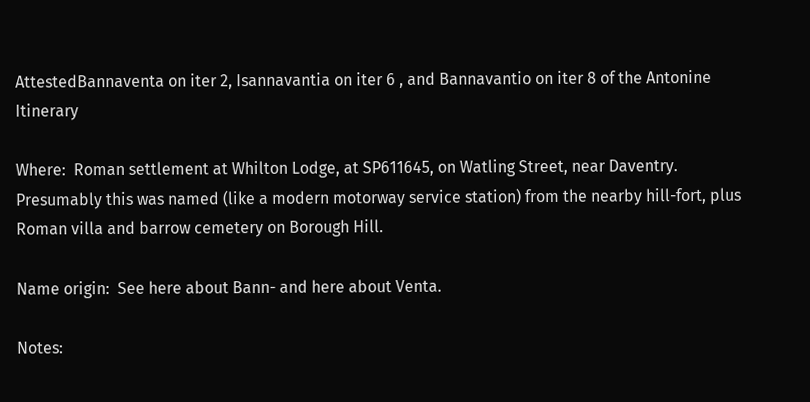AttestedBannaventa on iter 2, Isannavantia on iter 6 , and Bannavantio on iter 8 of the Antonine Itinerary

Where:  Roman settlement at Whilton Lodge, at SP611645, on Watling Street, near Daventry.  Presumably this was named (like a modern motorway service station) from the nearby hill-fort, plus Roman villa and barrow cemetery on Borough Hill.

Name origin:  See here about Bann- and here about Venta.

Notes: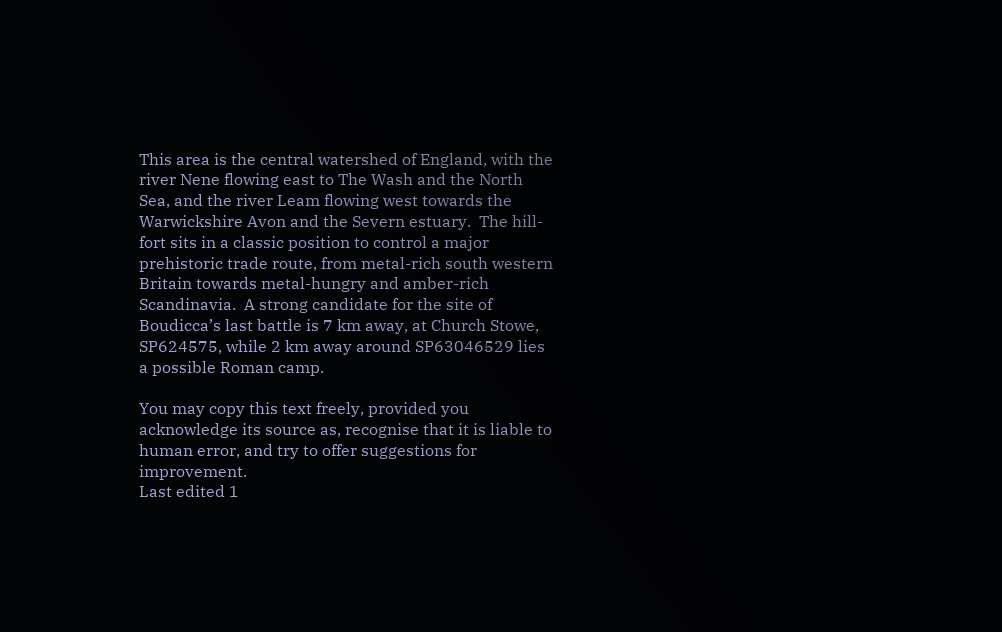This area is the central watershed of England, with the river Nene flowing east to The Wash and the North Sea, and the river Leam flowing west towards the Warwickshire Avon and the Severn estuary.  The hill-fort sits in a classic position to control a major prehistoric trade route, from metal-rich south western Britain towards metal-hungry and amber-rich Scandinavia.  A strong candidate for the site of Boudicca’s last battle is 7 km away, at Church Stowe, SP624575, while 2 km away around SP63046529 lies a possible Roman camp.

You may copy this text freely, provided you acknowledge its source as, recognise that it is liable to human error, and try to offer suggestions for improvement.
Last edited 1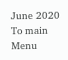June 2020     To main Menu